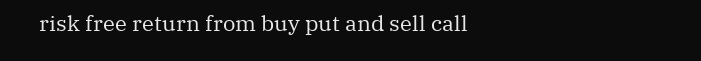risk free return from buy put and sell call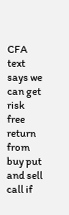CFA text says we can get risk free return from buy put and sell call if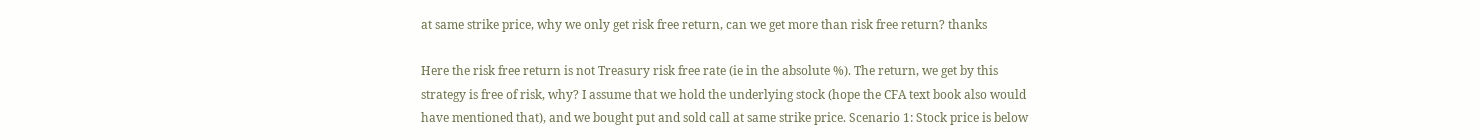at same strike price, why we only get risk free return, can we get more than risk free return? thanks

Here the risk free return is not Treasury risk free rate (ie in the absolute %). The return, we get by this strategy is free of risk, why? I assume that we hold the underlying stock (hope the CFA text book also would have mentioned that), and we bought put and sold call at same strike price. Scenario 1: Stock price is below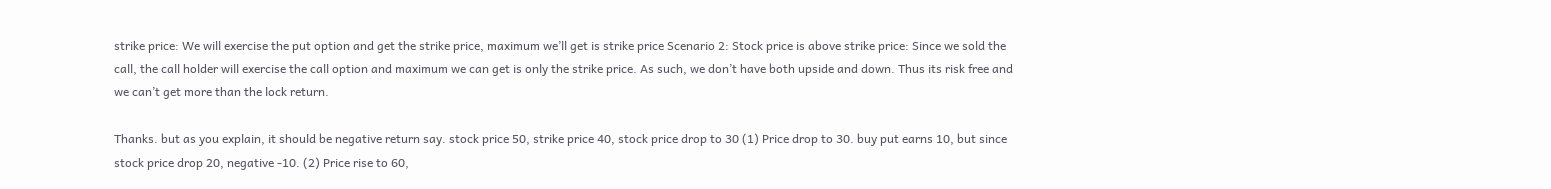strike price: We will exercise the put option and get the strike price, maximum we’ll get is strike price Scenario 2: Stock price is above strike price: Since we sold the call, the call holder will exercise the call option and maximum we can get is only the strike price. As such, we don’t have both upside and down. Thus its risk free and we can’t get more than the lock return.

Thanks. but as you explain, it should be negative return say. stock price 50, strike price 40, stock price drop to 30 (1) Price drop to 30. buy put earns 10, but since stock price drop 20, negative -10. (2) Price rise to 60,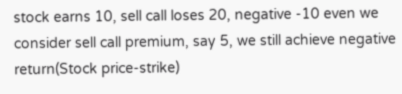stock earns 10, sell call loses 20, negative -10 even we consider sell call premium, say 5, we still achieve negative return(Stock price-strike)